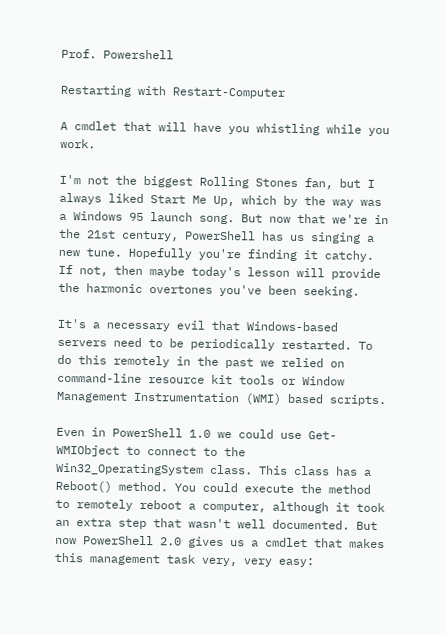Prof. Powershell

Restarting with Restart-Computer

A cmdlet that will have you whistling while you work.

I'm not the biggest Rolling Stones fan, but I always liked Start Me Up, which by the way was a Windows 95 launch song. But now that we're in the 21st century, PowerShell has us singing a new tune. Hopefully you're finding it catchy. If not, then maybe today's lesson will provide the harmonic overtones you've been seeking.

It's a necessary evil that Windows-based servers need to be periodically restarted. To do this remotely in the past we relied on command-line resource kit tools or Window Management Instrumentation (WMI) based scripts.

Even in PowerShell 1.0 we could use Get-WMIObject to connect to the Win32_OperatingSystem class. This class has a Reboot() method. You could execute the method to remotely reboot a computer, although it took an extra step that wasn't well documented. But now PowerShell 2.0 gives us a cmdlet that makes this management task very, very easy: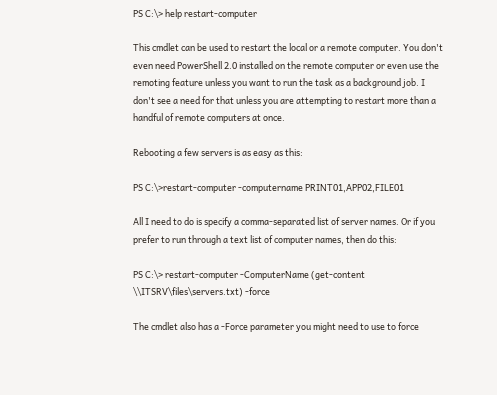PS C:\> help restart-computer

This cmdlet can be used to restart the local or a remote computer. You don't even need PowerShell 2.0 installed on the remote computer or even use the remoting feature unless you want to run the task as a background job. I don't see a need for that unless you are attempting to restart more than a handful of remote computers at once.

Rebooting a few servers is as easy as this:

PS C:\>restart-computer -computername PRINT01,APP02,FILE01

All I need to do is specify a comma-separated list of server names. Or if you prefer to run through a text list of computer names, then do this:

PS C:\> restart-computer -ComputerName (get-content \\ITSRV\files\servers.txt) -force

The cmdlet also has a -Force parameter you might need to use to force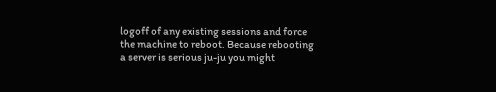logoff of any existing sessions and force the machine to reboot. Because rebooting a server is serious ju-ju you might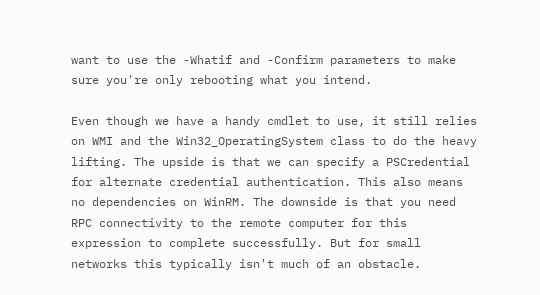want to use the -Whatif and -Confirm parameters to make sure you're only rebooting what you intend.

Even though we have a handy cmdlet to use, it still relies on WMI and the Win32_OperatingSystem class to do the heavy lifting. The upside is that we can specify a PSCredential for alternate credential authentication. This also means no dependencies on WinRM. The downside is that you need RPC connectivity to the remote computer for this expression to complete successfully. But for small networks this typically isn't much of an obstacle.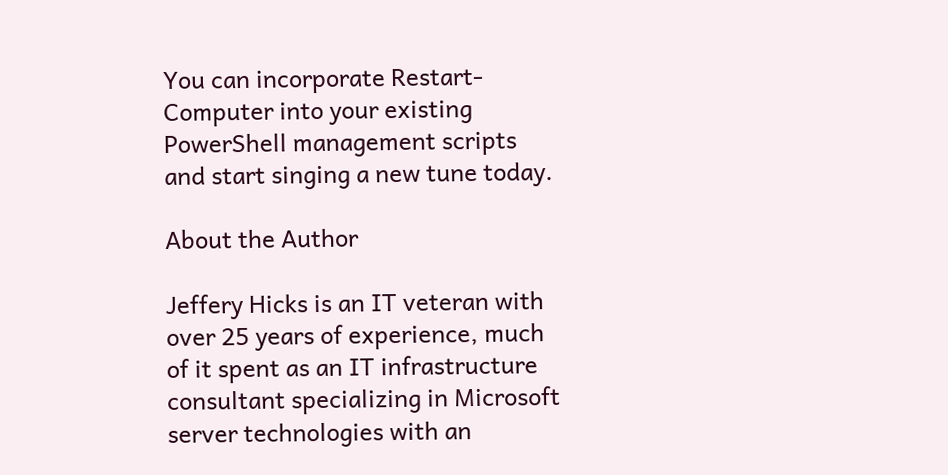You can incorporate Restart-Computer into your existing PowerShell management scripts and start singing a new tune today.

About the Author

Jeffery Hicks is an IT veteran with over 25 years of experience, much of it spent as an IT infrastructure consultant specializing in Microsoft server technologies with an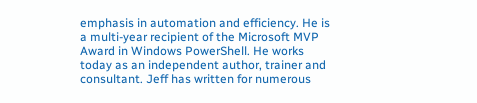emphasis in automation and efficiency. He is a multi-year recipient of the Microsoft MVP Award in Windows PowerShell. He works today as an independent author, trainer and consultant. Jeff has written for numerous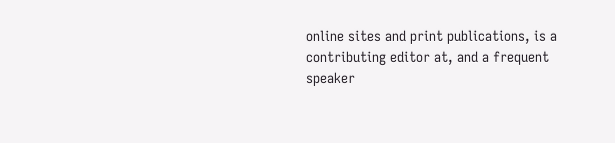online sites and print publications, is a contributing editor at, and a frequent speaker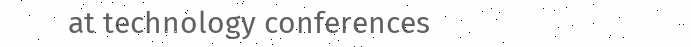at technology conferences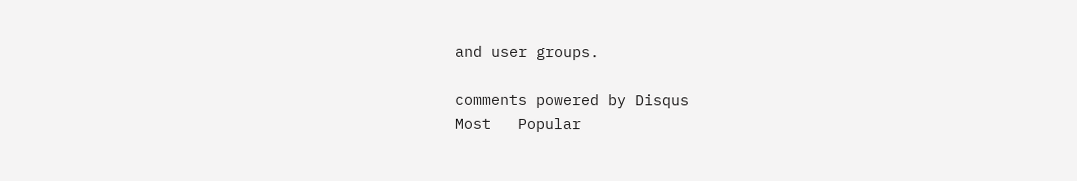and user groups.

comments powered by Disqus
Most   Popular